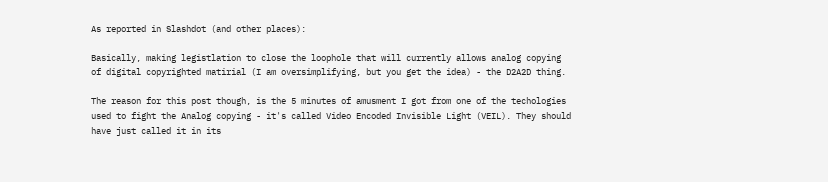As reported in Slashdot (and other places):

Basically, making legistlation to close the loophole that will currently allows analog copying of digital copyrighted matirial (I am oversimplifying, but you get the idea) - the D2A2D thing.

The reason for this post though, is the 5 minutes of amusment I got from one of the techologies used to fight the Analog copying - it's called Video Encoded Invisible Light (VEIL). They should have just called it in its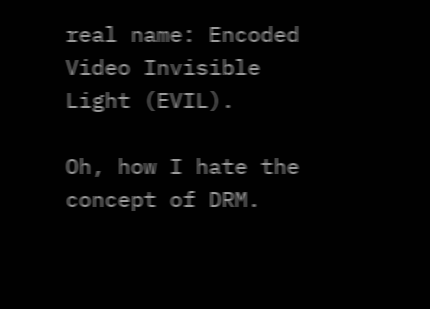real name: Encoded Video Invisible Light (EVIL).

Oh, how I hate the concept of DRM.